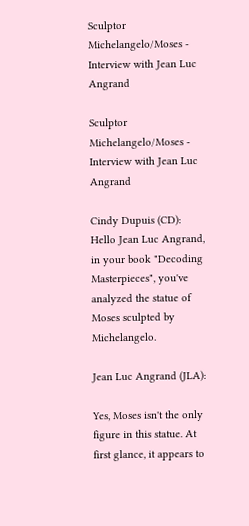Sculptor Michelangelo/Moses - Interview with Jean Luc Angrand

Sculptor Michelangelo/Moses - Interview with Jean Luc Angrand

Cindy Dupuis (CD): Hello Jean Luc Angrand, in your book "Decoding Masterpieces", you've analyzed the statue of Moses sculpted by Michelangelo.

Jean Luc Angrand (JLA):

Yes, Moses isn't the only figure in this statue. At first glance, it appears to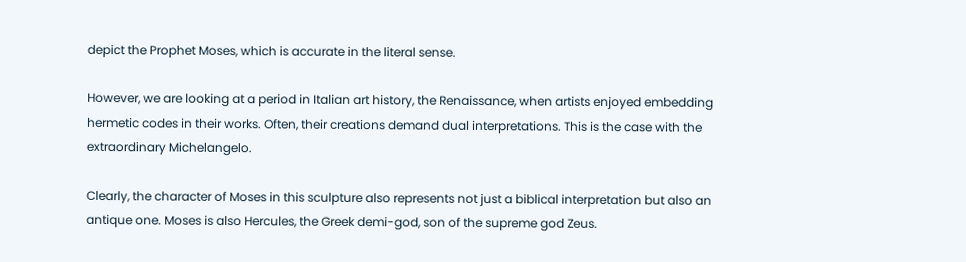depict the Prophet Moses, which is accurate in the literal sense.

However, we are looking at a period in Italian art history, the Renaissance, when artists enjoyed embedding hermetic codes in their works. Often, their creations demand dual interpretations. This is the case with the extraordinary Michelangelo.

Clearly, the character of Moses in this sculpture also represents not just a biblical interpretation but also an antique one. Moses is also Hercules, the Greek demi-god, son of the supreme god Zeus.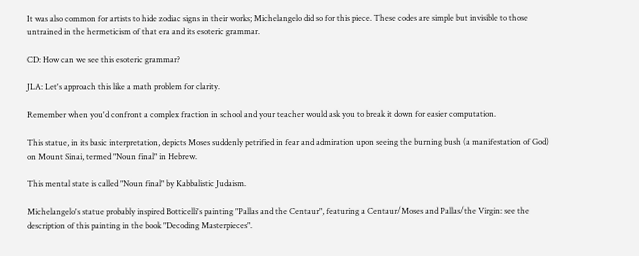It was also common for artists to hide zodiac signs in their works; Michelangelo did so for this piece. These codes are simple but invisible to those untrained in the hermeticism of that era and its esoteric grammar.

CD: How can we see this esoteric grammar?

JLA: Let's approach this like a math problem for clarity.

Remember when you'd confront a complex fraction in school and your teacher would ask you to break it down for easier computation.

This statue, in its basic interpretation, depicts Moses suddenly petrified in fear and admiration upon seeing the burning bush (a manifestation of God) on Mount Sinai, termed "Noun final" in Hebrew.

This mental state is called "Noun final" by Kabbalistic Judaism.

Michelangelo's statue probably inspired Botticelli's painting "Pallas and the Centaur", featuring a Centaur/Moses and Pallas/the Virgin: see the description of this painting in the book "Decoding Masterpieces".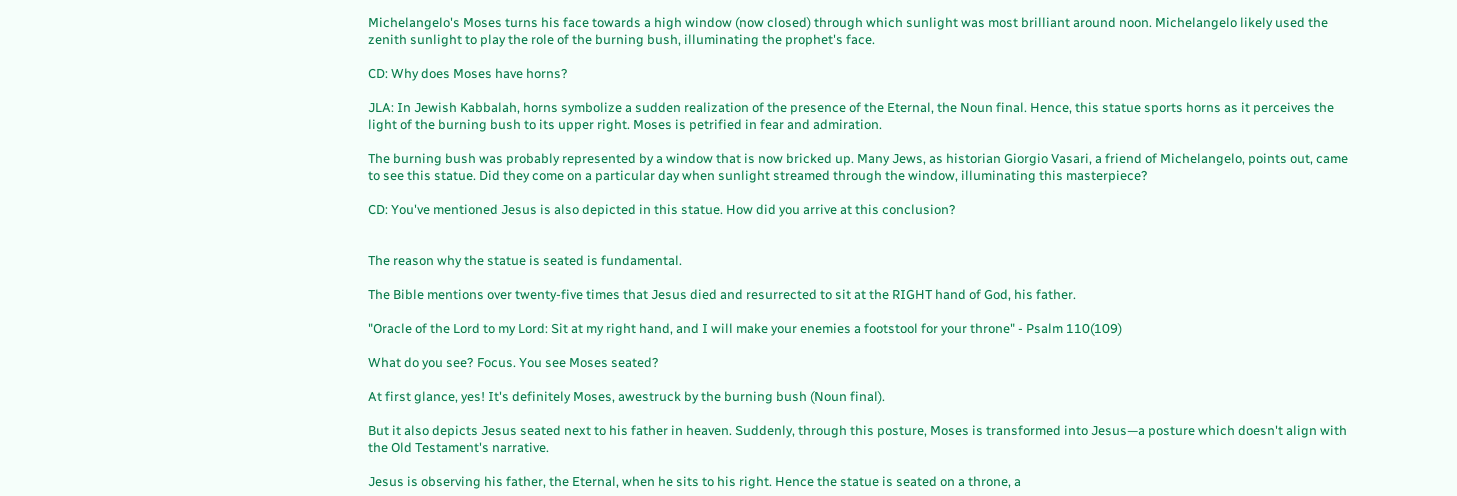Michelangelo's Moses turns his face towards a high window (now closed) through which sunlight was most brilliant around noon. Michelangelo likely used the zenith sunlight to play the role of the burning bush, illuminating the prophet's face.

CD: Why does Moses have horns?

JLA: In Jewish Kabbalah, horns symbolize a sudden realization of the presence of the Eternal, the Noun final. Hence, this statue sports horns as it perceives the light of the burning bush to its upper right. Moses is petrified in fear and admiration.

The burning bush was probably represented by a window that is now bricked up. Many Jews, as historian Giorgio Vasari, a friend of Michelangelo, points out, came to see this statue. Did they come on a particular day when sunlight streamed through the window, illuminating this masterpiece?

CD: You've mentioned Jesus is also depicted in this statue. How did you arrive at this conclusion?


The reason why the statue is seated is fundamental.

The Bible mentions over twenty-five times that Jesus died and resurrected to sit at the RIGHT hand of God, his father.

"Oracle of the Lord to my Lord: Sit at my right hand, and I will make your enemies a footstool for your throne" - Psalm 110(109)

What do you see? Focus. You see Moses seated?

At first glance, yes! It's definitely Moses, awestruck by the burning bush (Noun final).

But it also depicts Jesus seated next to his father in heaven. Suddenly, through this posture, Moses is transformed into Jesus—a posture which doesn't align with the Old Testament's narrative.

Jesus is observing his father, the Eternal, when he sits to his right. Hence the statue is seated on a throne, a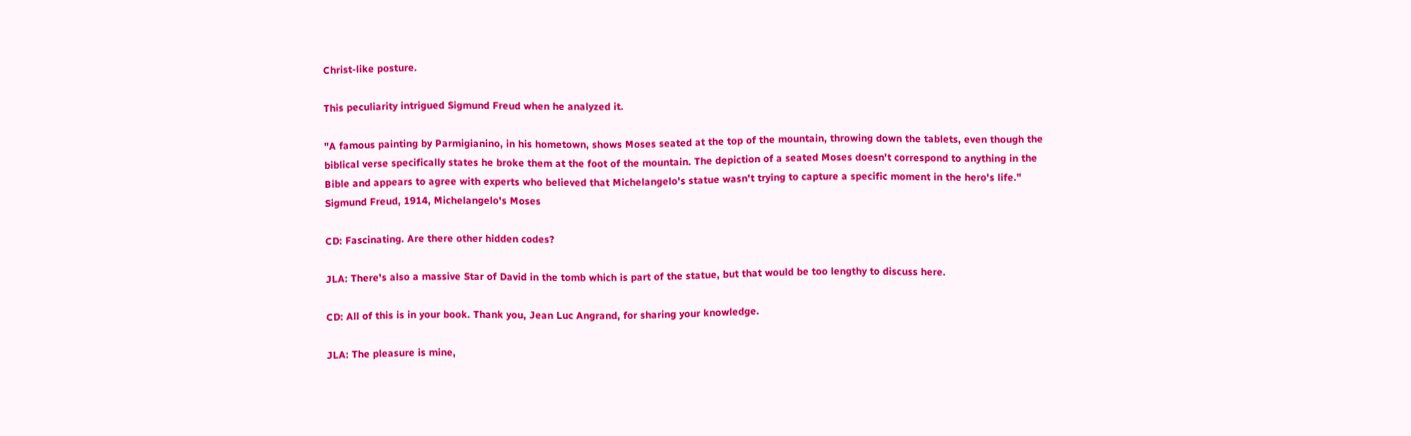Christ-like posture.

This peculiarity intrigued Sigmund Freud when he analyzed it.

"A famous painting by Parmigianino, in his hometown, shows Moses seated at the top of the mountain, throwing down the tablets, even though the biblical verse specifically states he broke them at the foot of the mountain. The depiction of a seated Moses doesn't correspond to anything in the Bible and appears to agree with experts who believed that Michelangelo's statue wasn't trying to capture a specific moment in the hero's life." Sigmund Freud, 1914, Michelangelo's Moses

CD: Fascinating. Are there other hidden codes?

JLA: There's also a massive Star of David in the tomb which is part of the statue, but that would be too lengthy to discuss here.

CD: All of this is in your book. Thank you, Jean Luc Angrand, for sharing your knowledge.

JLA: The pleasure is mine,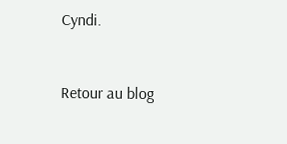Cyndi.


Retour au blog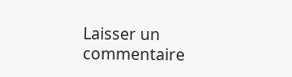Laisser un commentaire